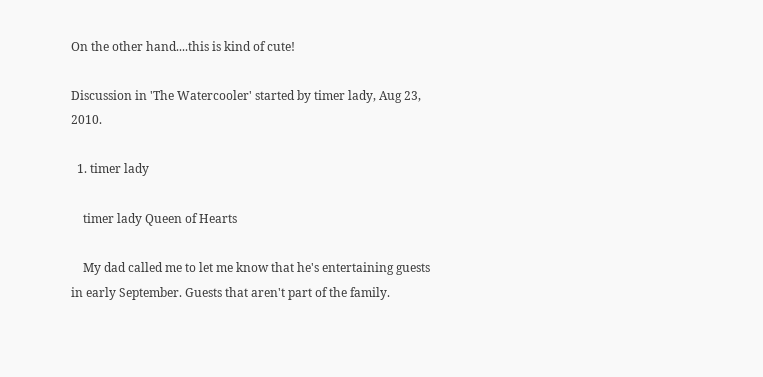On the other hand....this is kind of cute!

Discussion in 'The Watercooler' started by timer lady, Aug 23, 2010.

  1. timer lady

    timer lady Queen of Hearts

    My dad called me to let me know that he's entertaining guests in early September. Guests that aren't part of the family.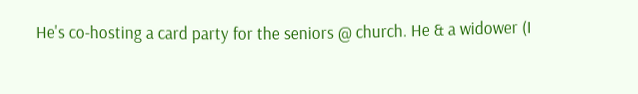He's co-hosting a card party for the seniors @ church. He & a widower (I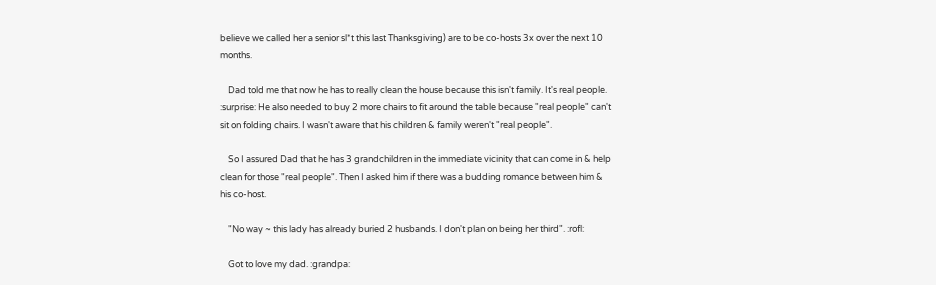believe we called her a senior sl*t this last Thanksgiving) are to be co-hosts 3x over the next 10 months.

    Dad told me that now he has to really clean the house because this isn't family. It's real people. :surprise: He also needed to buy 2 more chairs to fit around the table because "real people" can't sit on folding chairs. I wasn't aware that his children & family weren't "real people".

    So I assured Dad that he has 3 grandchildren in the immediate vicinity that can come in & help clean for those "real people". Then I asked him if there was a budding romance between him & his co-host.

    "No way ~ this lady has already buried 2 husbands. I don't plan on being her third". :rofl:

    Got to love my dad. :grandpa: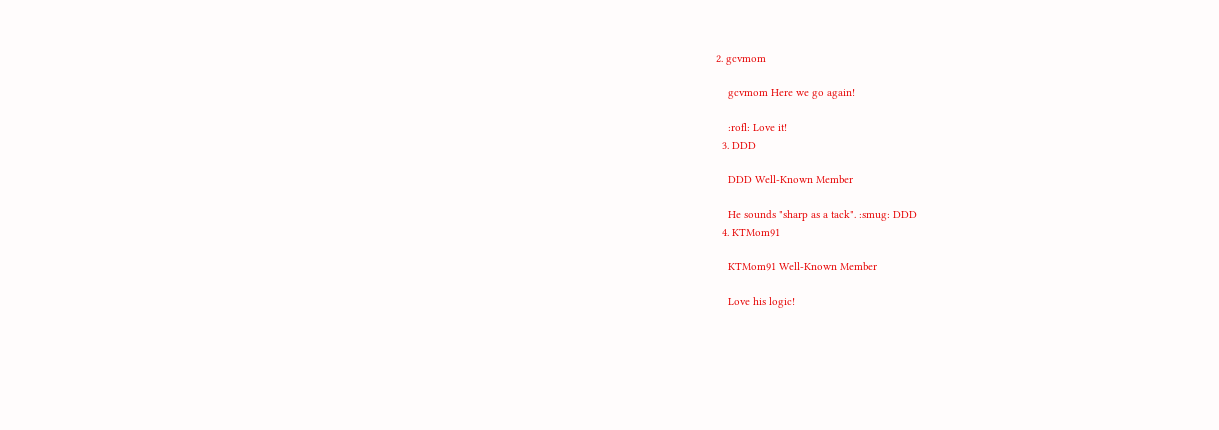2. gcvmom

    gcvmom Here we go again!

    :rofl: Love it!
  3. DDD

    DDD Well-Known Member

    He sounds "sharp as a tack". :smug: DDD
  4. KTMom91

    KTMom91 Well-Known Member

    Love his logic!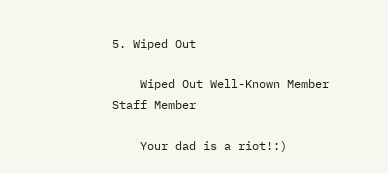5. Wiped Out

    Wiped Out Well-Known Member Staff Member

    Your dad is a riot!:)